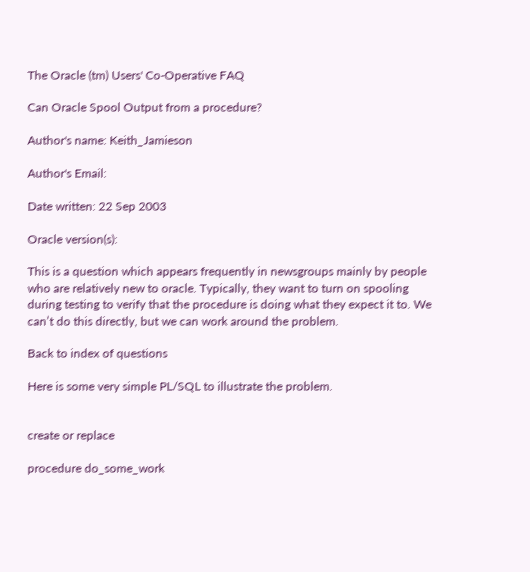The Oracle (tm) Users' Co-Operative FAQ

Can Oracle Spool Output from a procedure?

Author's name: Keith_Jamieson

Author's Email:

Date written: 22 Sep 2003

Oracle version(s):

This is a question which appears frequently in newsgroups mainly by people who are relatively new to oracle. Typically, they want to turn on spooling during testing to verify that the procedure is doing what they expect it to. We can’t do this directly, but we can work around the problem.

Back to index of questions

Here is some very simple PL/SQL to illustrate the problem.


create or replace

procedure do_some_work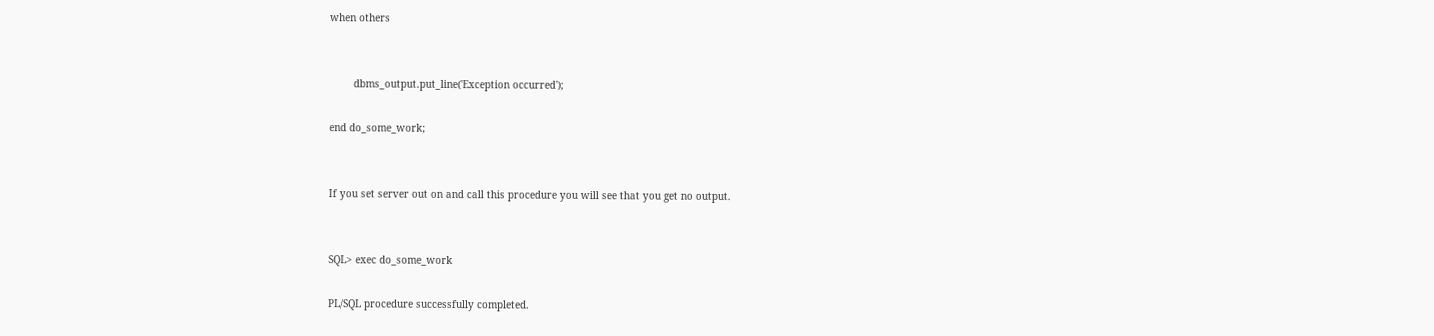when others


        dbms_output.put_line('Exception occurred');

end do_some_work;


If you set server out on and call this procedure you will see that you get no output.


SQL> exec do_some_work

PL/SQL procedure successfully completed.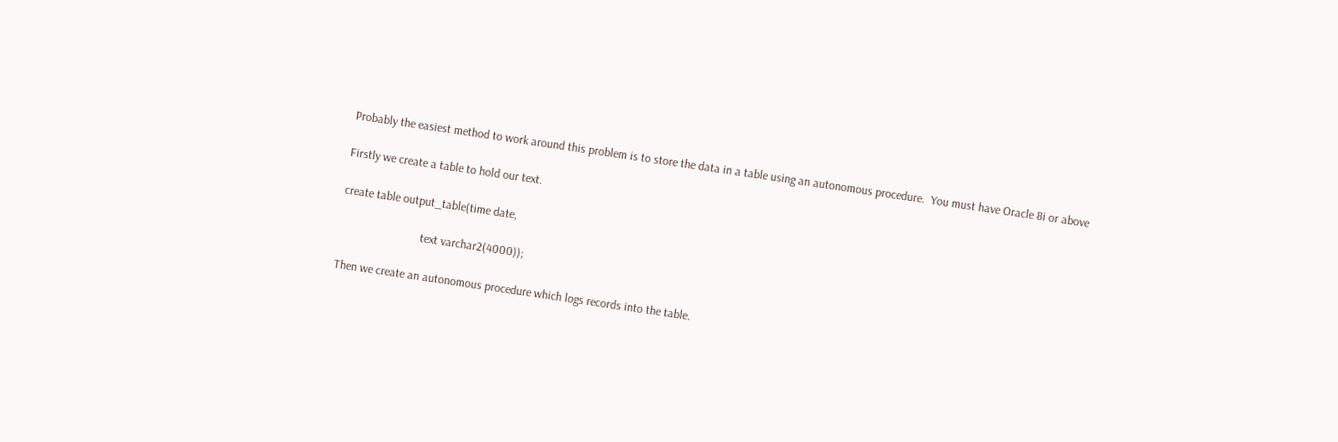Probably the easiest method to work around this problem is to store the data in a table using an autonomous procedure.  You must have Oracle 8i or above

Firstly we create a table to hold our text.

create table output_table(time date,

                           text varchar2(4000));

Then we create an autonomous procedure which logs records into the table.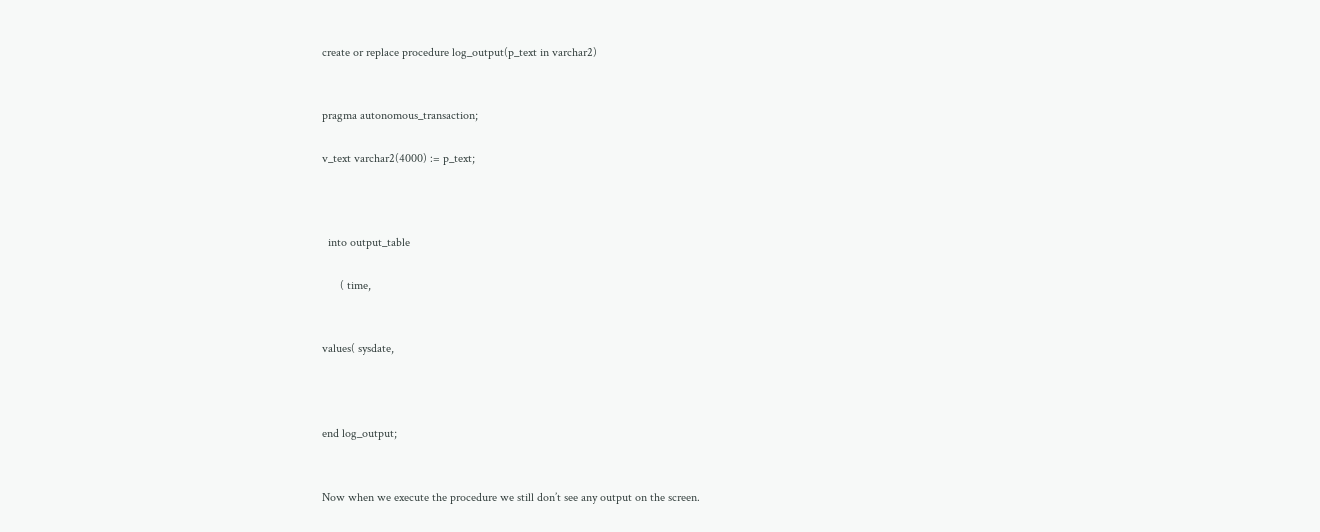create or replace procedure log_output(p_text in varchar2)


pragma autonomous_transaction;

v_text varchar2(4000) := p_text;



  into output_table

      ( time,


values( sysdate,



end log_output;


Now when we execute the procedure we still don’t see any output on the screen.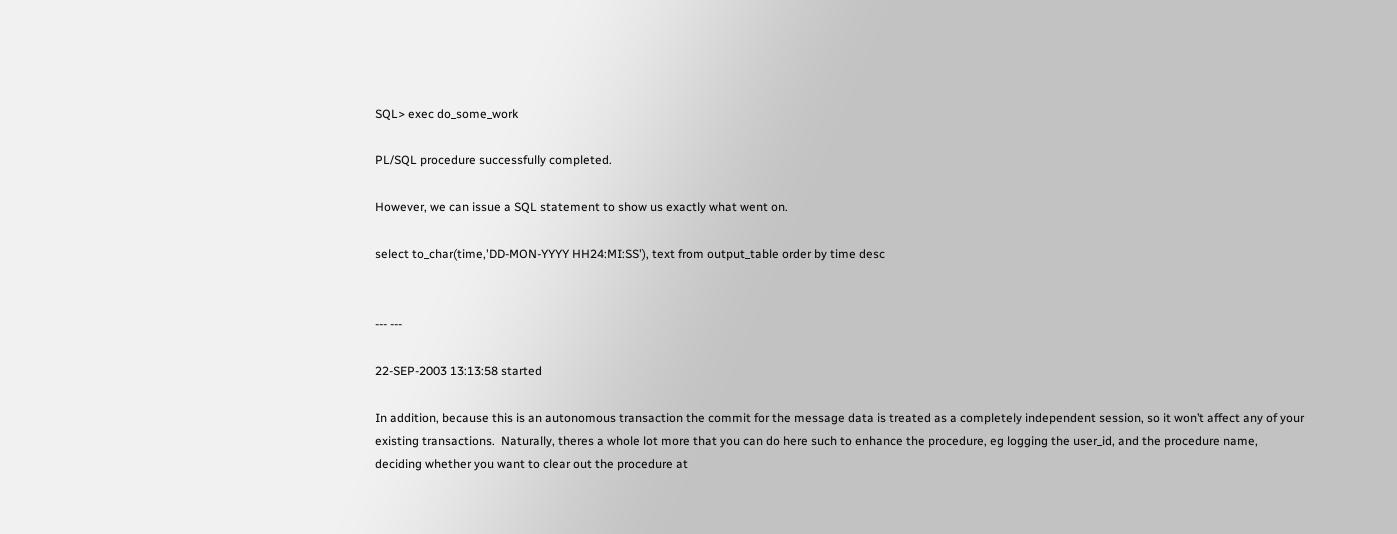SQL> exec do_some_work

PL/SQL procedure successfully completed.

However, we can issue a SQL statement to show us exactly what went on.

select to_char(time,'DD-MON-YYYY HH24:MI:SS'), text from output_table order by time desc


--- ---

22-SEP-2003 13:13:58 started

In addition, because this is an autonomous transaction the commit for the message data is treated as a completely independent session, so it won’t affect any of your existing transactions.  Naturally, theres a whole lot more that you can do here such to enhance the procedure, eg logging the user_id, and the procedure name, deciding whether you want to clear out the procedure at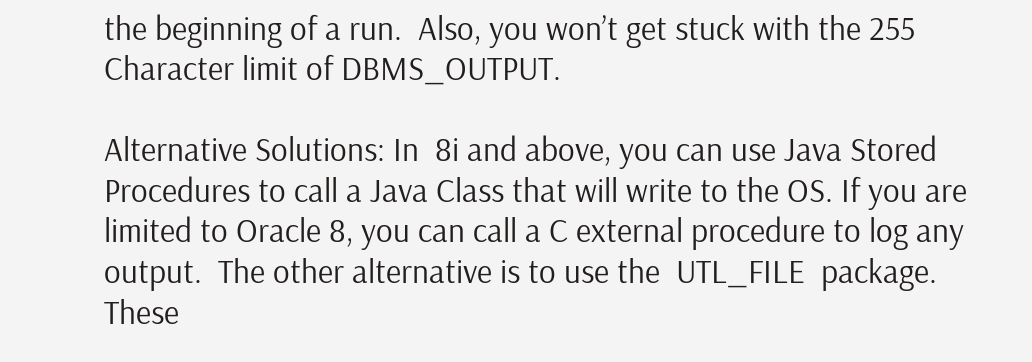the beginning of a run.  Also, you won’t get stuck with the 255 Character limit of DBMS_OUTPUT.

Alternative Solutions: In  8i and above, you can use Java Stored Procedures to call a Java Class that will write to the OS. If you are limited to Oracle 8, you can call a C external procedure to log any output.  The other alternative is to use the  UTL_FILE  package.  These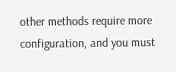other methods require more configuration, and you must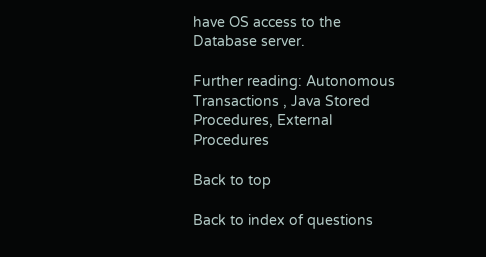have OS access to the Database server.

Further reading: Autonomous Transactions , Java Stored Procedures, External Procedures

Back to top

Back to index of questions